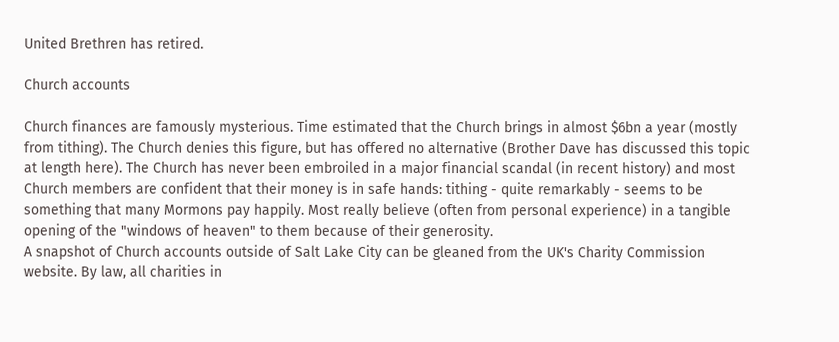United Brethren has retired.

Church accounts

Church finances are famously mysterious. Time estimated that the Church brings in almost $6bn a year (mostly from tithing). The Church denies this figure, but has offered no alternative (Brother Dave has discussed this topic at length here). The Church has never been embroiled in a major financial scandal (in recent history) and most Church members are confident that their money is in safe hands: tithing - quite remarkably - seems to be something that many Mormons pay happily. Most really believe (often from personal experience) in a tangible opening of the "windows of heaven" to them because of their generosity.
A snapshot of Church accounts outside of Salt Lake City can be gleaned from the UK's Charity Commission website. By law, all charities in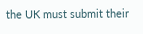the UK must submit their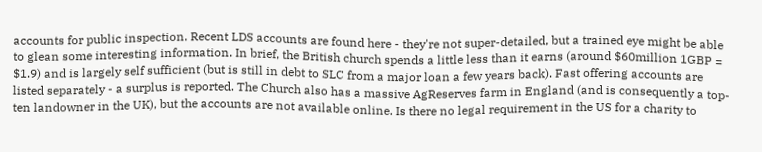accounts for public inspection. Recent LDS accounts are found here - they're not super-detailed, but a trained eye might be able to glean some interesting information. In brief, the British church spends a little less than it earns (around $60million 1GBP = $1.9) and is largely self sufficient (but is still in debt to SLC from a major loan a few years back). Fast offering accounts are listed separately - a surplus is reported. The Church also has a massive AgReserves farm in England (and is consequently a top-ten landowner in the UK), but the accounts are not available online. Is there no legal requirement in the US for a charity to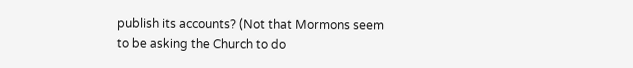publish its accounts? (Not that Mormons seem to be asking the Church to do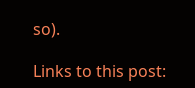so).

Links to this post: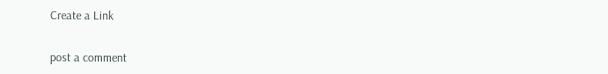Create a Link


post a comment